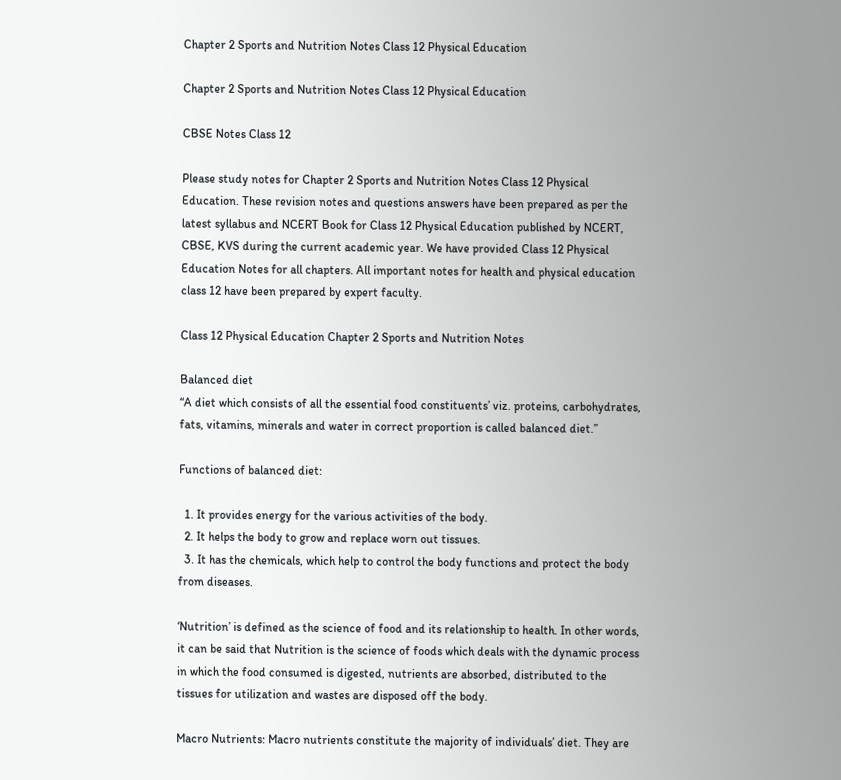Chapter 2 Sports and Nutrition Notes Class 12 Physical Education

Chapter 2 Sports and Nutrition Notes Class 12 Physical Education

CBSE Notes Class 12

Please study notes for Chapter 2 Sports and Nutrition Notes Class 12 Physical Education. These revision notes and questions answers have been prepared as per the latest syllabus and NCERT Book for Class 12 Physical Education published by NCERT, CBSE, KVS during the current academic year. We have provided Class 12 Physical Education Notes for all chapters. All important notes for health and physical education class 12 have been prepared by expert faculty.

Class 12 Physical Education Chapter 2 Sports and Nutrition Notes

Balanced diet
“A diet which consists of all the essential food constituents’ viz. proteins, carbohydrates, fats, vitamins, minerals and water in correct proportion is called balanced diet.”

Functions of balanced diet:

  1. It provides energy for the various activities of the body.
  2. It helps the body to grow and replace worn out tissues.
  3. It has the chemicals, which help to control the body functions and protect the body from diseases.

‘Nutrition’ is defined as the science of food and its relationship to health. In other words, it can be said that Nutrition is the science of foods which deals with the dynamic process in which the food consumed is digested, nutrients are absorbed, distributed to the tissues for utilization and wastes are disposed off the body.

Macro Nutrients: Macro nutrients constitute the majority of individuals’ diet. They are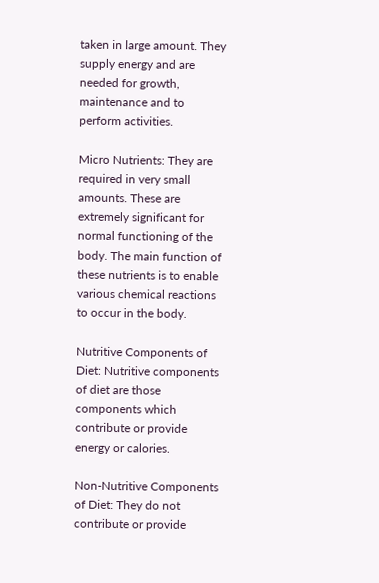taken in large amount. They supply energy and are needed for growth, maintenance and to perform activities.

Micro Nutrients: They are required in very small amounts. These are extremely significant for normal functioning of the body. The main function of these nutrients is to enable various chemical reactions to occur in the body.

Nutritive Components of Diet: Nutritive components of diet are those components which contribute or provide energy or calories.

Non-Nutritive Components of Diet: They do not contribute or provide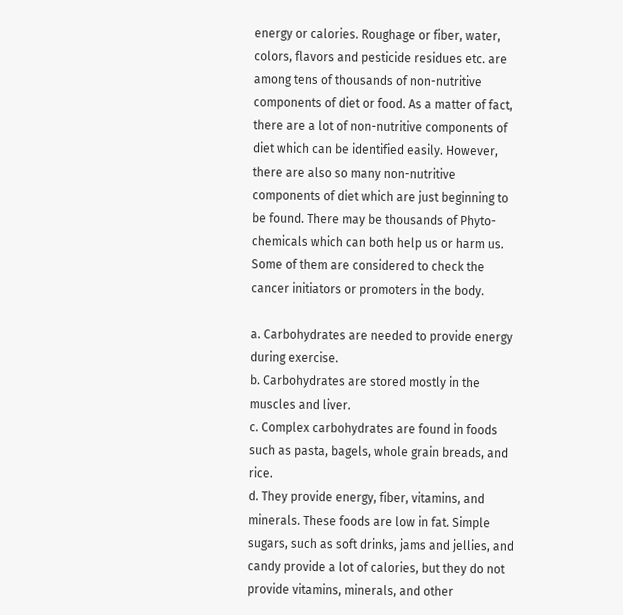energy or calories. Roughage or fiber, water, colors, flavors and pesticide residues etc. are among tens of thousands of non-nutritive components of diet or food. As a matter of fact, there are a lot of non-nutritive components of diet which can be identified easily. However, there are also so many non-nutritive components of diet which are just beginning to be found. There may be thousands of Phyto-chemicals which can both help us or harm us. Some of them are considered to check the cancer initiators or promoters in the body.

a. Carbohydrates are needed to provide energy during exercise.
b. Carbohydrates are stored mostly in the muscles and liver.
c. Complex carbohydrates are found in foods such as pasta, bagels, whole grain breads, and rice.
d. They provide energy, fiber, vitamins, and minerals. These foods are low in fat. Simple sugars, such as soft drinks, jams and jellies, and candy provide a lot of calories, but they do not provide vitamins, minerals, and other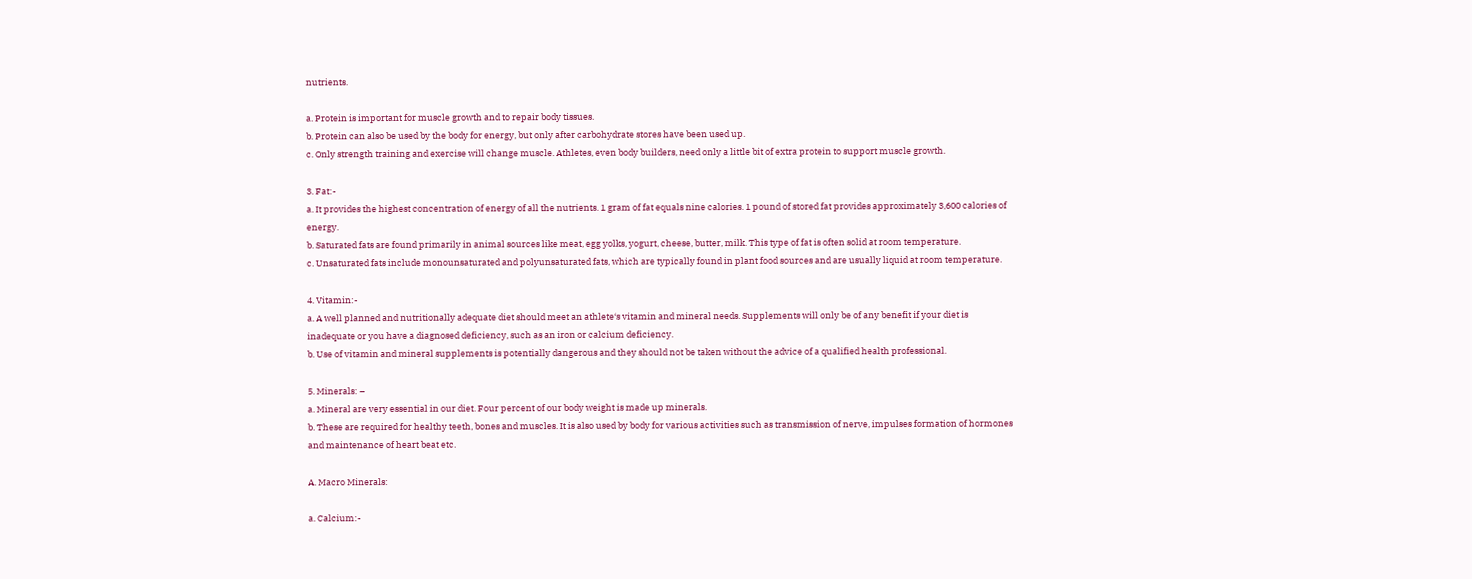nutrients.

a. Protein is important for muscle growth and to repair body tissues.
b. Protein can also be used by the body for energy, but only after carbohydrate stores have been used up.
c. Only strength training and exercise will change muscle. Athletes, even body builders, need only a little bit of extra protein to support muscle growth.

3. Fat:-
a. It provides the highest concentration of energy of all the nutrients. 1 gram of fat equals nine calories. 1 pound of stored fat provides approximately 3,600 calories of energy.
b. Saturated fats are found primarily in animal sources like meat, egg yolks, yogurt, cheese, butter, milk. This type of fat is often solid at room temperature.
c. Unsaturated fats include monounsaturated and polyunsaturated fats, which are typically found in plant food sources and are usually liquid at room temperature.

4. Vitamin:-
a. A well planned and nutritionally adequate diet should meet an athlete‘s vitamin and mineral needs. Supplements will only be of any benefit if your diet is inadequate or you have a diagnosed deficiency, such as an iron or calcium deficiency.
b. Use of vitamin and mineral supplements is potentially dangerous and they should not be taken without the advice of a qualified health professional.

5. Minerals: –
a. Mineral are very essential in our diet. Four percent of our body weight is made up minerals.
b. These are required for healthy teeth, bones and muscles. It is also used by body for various activities such as transmission of nerve, impulses formation of hormones and maintenance of heart beat etc.

A. Macro Minerals:

a. Calcium:-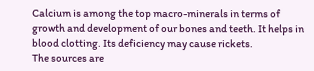Calcium is among the top macro-minerals in terms of growth and development of our bones and teeth. It helps in blood clotting. Its deficiency may cause rickets.
The sources are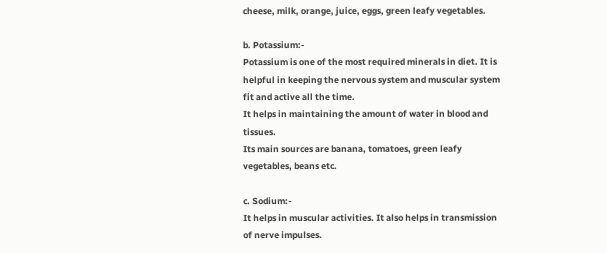cheese, milk, orange, juice, eggs, green leafy vegetables.

b. Potassium:-
Potassium is one of the most required minerals in diet. It is helpful in keeping the nervous system and muscular system fit and active all the time.
It helps in maintaining the amount of water in blood and tissues.
Its main sources are banana, tomatoes, green leafy vegetables, beans etc.

c. Sodium:-
It helps in muscular activities. It also helps in transmission of nerve impulses.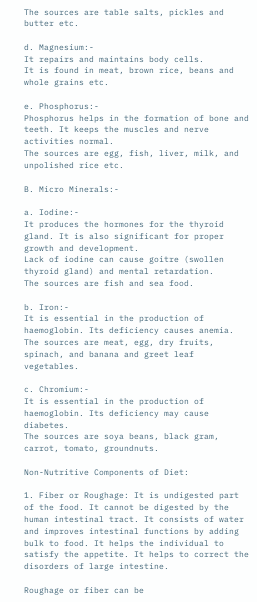The sources are table salts, pickles and butter etc.

d. Magnesium:-
It repairs and maintains body cells.
It is found in meat, brown rice, beans and whole grains etc.

e. Phosphorus:-
Phosphorus helps in the formation of bone and teeth. It keeps the muscles and nerve activities normal.
The sources are egg, fish, liver, milk, and unpolished rice etc.

B. Micro Minerals:-

a. Iodine:-
It produces the hormones for the thyroid gland. It is also significant for proper growth and development.
Lack of iodine can cause goitre (swollen thyroid gland) and mental retardation.
The sources are fish and sea food.

b. Iron:-
It is essential in the production of haemoglobin. Its deficiency causes anemia.
The sources are meat, egg, dry fruits, spinach, and banana and greet leaf vegetables.

c. Chromium:-
It is essential in the production of haemoglobin. Its deficiency may cause diabetes.
The sources are soya beans, black gram, carrot, tomato, groundnuts.

Non-Nutritive Components of Diet:

1. Fiber or Roughage: It is undigested part of the food. It cannot be digested by the human intestinal tract. It consists of water and improves intestinal functions by adding bulk to food. It helps the individual to satisfy the appetite. It helps to correct the disorders of large intestine.

Roughage or fiber can be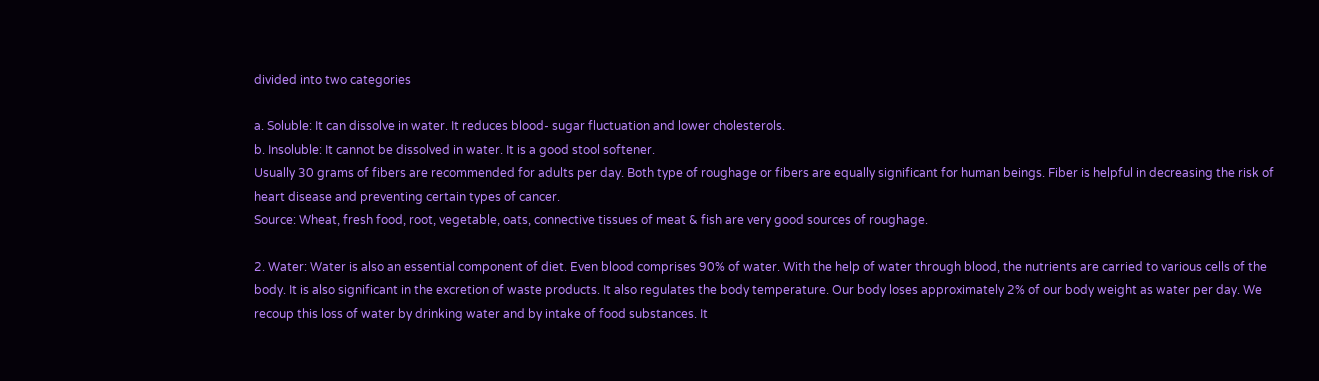divided into two categories

a. Soluble: It can dissolve in water. It reduces blood- sugar fluctuation and lower cholesterols.
b. Insoluble: It cannot be dissolved in water. It is a good stool softener.
Usually 30 grams of fibers are recommended for adults per day. Both type of roughage or fibers are equally significant for human beings. Fiber is helpful in decreasing the risk of heart disease and preventing certain types of cancer.
Source: Wheat, fresh food, root, vegetable, oats, connective tissues of meat & fish are very good sources of roughage.

2. Water: Water is also an essential component of diet. Even blood comprises 90% of water. With the help of water through blood, the nutrients are carried to various cells of the body. It is also significant in the excretion of waste products. It also regulates the body temperature. Our body loses approximately 2% of our body weight as water per day. We recoup this loss of water by drinking water and by intake of food substances. It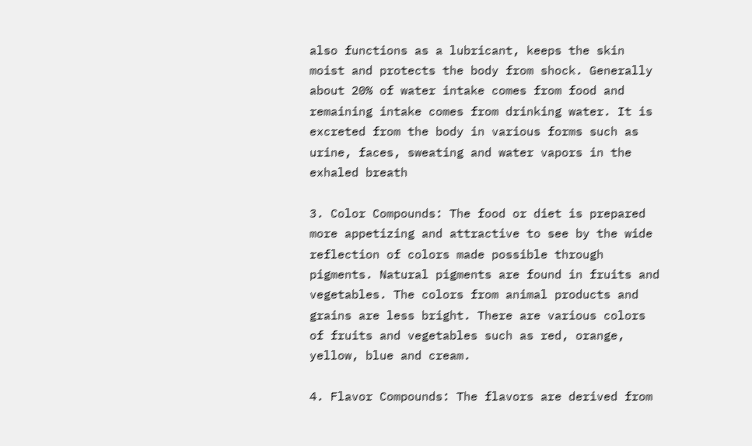also functions as a lubricant, keeps the skin moist and protects the body from shock. Generally about 20% of water intake comes from food and remaining intake comes from drinking water. It is excreted from the body in various forms such as urine, faces, sweating and water vapors in the exhaled breath

3. Color Compounds: The food or diet is prepared more appetizing and attractive to see by the wide reflection of colors made possible through pigments. Natural pigments are found in fruits and vegetables. The colors from animal products and grains are less bright. There are various colors of fruits and vegetables such as red, orange, yellow, blue and cream.

4. Flavor Compounds: The flavors are derived from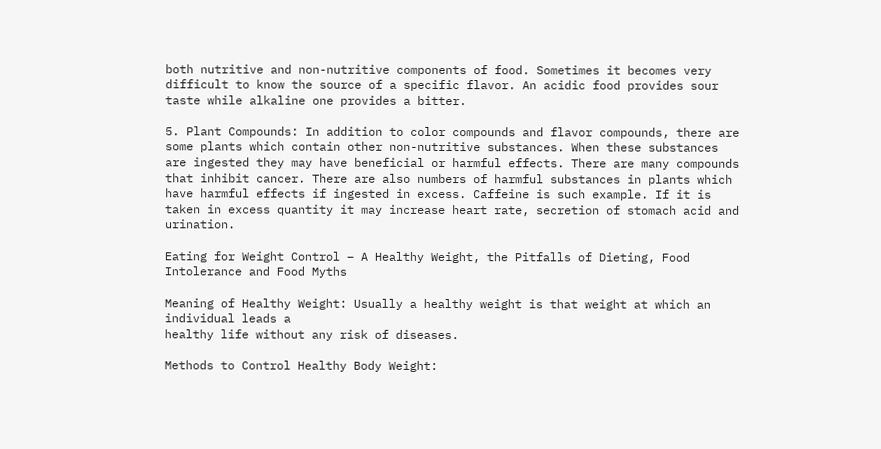both nutritive and non-nutritive components of food. Sometimes it becomes very difficult to know the source of a specific flavor. An acidic food provides sour taste while alkaline one provides a bitter.

5. Plant Compounds: In addition to color compounds and flavor compounds, there are some plants which contain other non-nutritive substances. When these substances are ingested they may have beneficial or harmful effects. There are many compounds that inhibit cancer. There are also numbers of harmful substances in plants which have harmful effects if ingested in excess. Caffeine is such example. If it is taken in excess quantity it may increase heart rate, secretion of stomach acid and urination.

Eating for Weight Control – A Healthy Weight, the Pitfalls of Dieting, Food Intolerance and Food Myths

Meaning of Healthy Weight: Usually a healthy weight is that weight at which an individual leads a
healthy life without any risk of diseases.

Methods to Control Healthy Body Weight: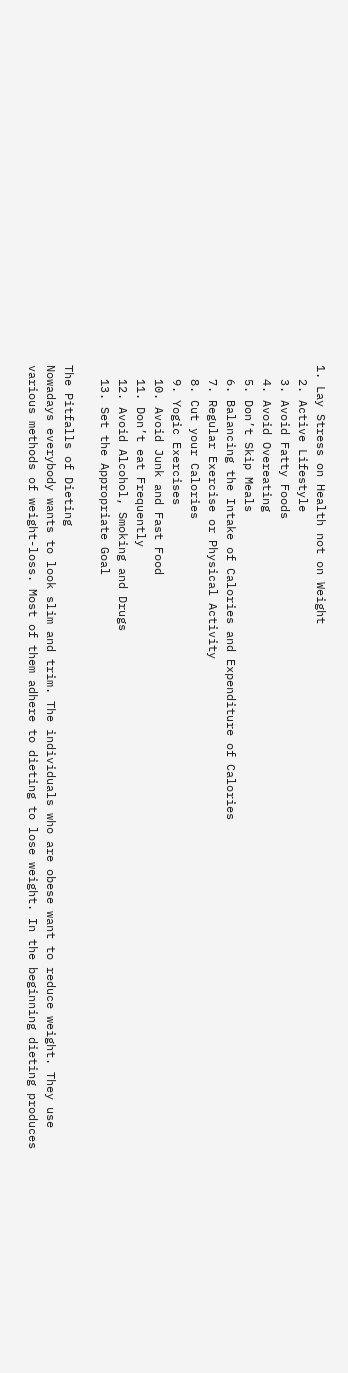1. Lay Stress on Health not on Weight
  2. Active Lifestyle
  3. Avoid Fatty Foods
  4. Avoid Overeating
  5. Don’t Skip Meals
  6. Balancing the Intake of Calories and Expenditure of Calories
  7. Regular Exercise or Physical Activity
  8. Cut your Calories
  9. Yogic Exercises
  10. Avoid Junk and Fast Food
  11. Don’t eat Frequently
  12. Avoid Alcohol, Smoking and Drugs
  13. Set the Appropriate Goal

The Pitfalls of Dieting
Nowadays everybody wants to look slim and trim. The individuals who are obese want to reduce weight. They use various methods of weight-loss. Most of them adhere to dieting to lose weight. In the beginning dieting produces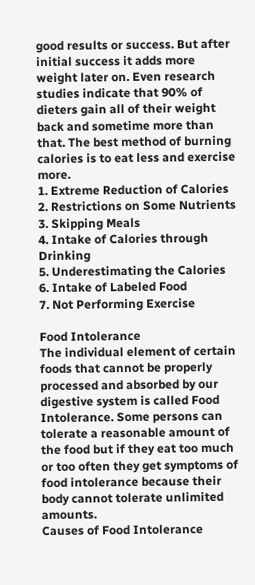good results or success. But after initial success it adds more weight later on. Even research studies indicate that 90% of dieters gain all of their weight back and sometime more than that. The best method of burning calories is to eat less and exercise more.
1. Extreme Reduction of Calories
2. Restrictions on Some Nutrients
3. Skipping Meals
4. Intake of Calories through Drinking
5. Underestimating the Calories
6. Intake of Labeled Food
7. Not Performing Exercise

Food Intolerance
The individual element of certain foods that cannot be properly processed and absorbed by our digestive system is called Food Intolerance. Some persons can tolerate a reasonable amount of the food but if they eat too much or too often they get symptoms of food intolerance because their body cannot tolerate unlimited amounts.
Causes of Food Intolerance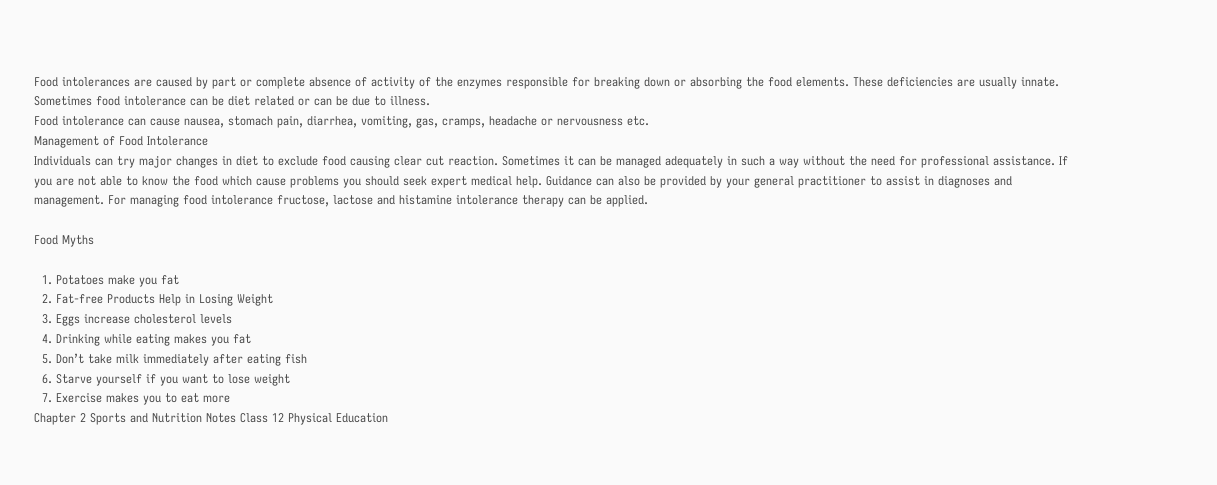Food intolerances are caused by part or complete absence of activity of the enzymes responsible for breaking down or absorbing the food elements. These deficiencies are usually innate. Sometimes food intolerance can be diet related or can be due to illness.
Food intolerance can cause nausea, stomach pain, diarrhea, vomiting, gas, cramps, headache or nervousness etc.
Management of Food Intolerance
Individuals can try major changes in diet to exclude food causing clear cut reaction. Sometimes it can be managed adequately in such a way without the need for professional assistance. If you are not able to know the food which cause problems you should seek expert medical help. Guidance can also be provided by your general practitioner to assist in diagnoses and management. For managing food intolerance fructose, lactose and histamine intolerance therapy can be applied.

Food Myths

  1. Potatoes make you fat
  2. Fat-free Products Help in Losing Weight
  3. Eggs increase cholesterol levels
  4. Drinking while eating makes you fat
  5. Don’t take milk immediately after eating fish
  6. Starve yourself if you want to lose weight
  7. Exercise makes you to eat more
Chapter 2 Sports and Nutrition Notes Class 12 Physical Education